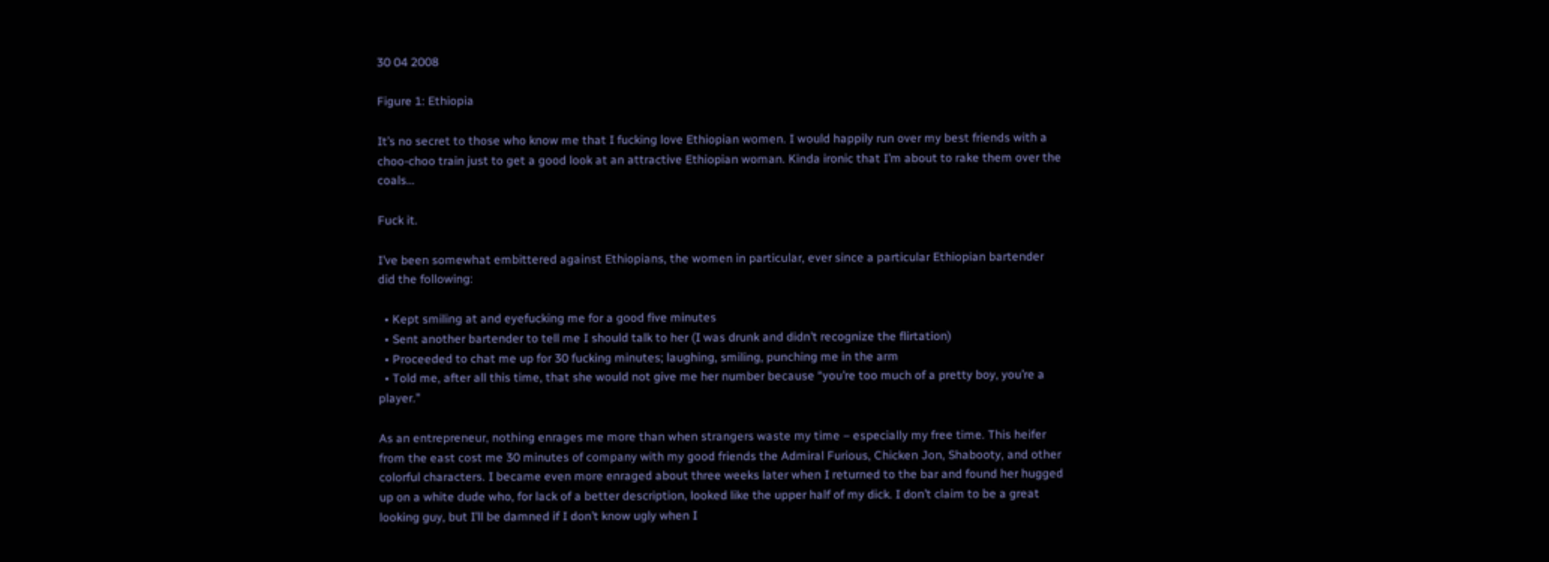30 04 2008

Figure 1: Ethiopia

It’s no secret to those who know me that I fucking love Ethiopian women. I would happily run over my best friends with a choo-choo train just to get a good look at an attractive Ethiopian woman. Kinda ironic that I’m about to rake them over the coals…

Fuck it.

I’ve been somewhat embittered against Ethiopians, the women in particular, ever since a particular Ethiopian bartender did the following:

  • Kept smiling at and eyefucking me for a good five minutes
  • Sent another bartender to tell me I should talk to her (I was drunk and didn’t recognize the flirtation)
  • Proceeded to chat me up for 30 fucking minutes; laughing, smiling, punching me in the arm
  • Told me, after all this time, that she would not give me her number because “you’re too much of a pretty boy, you’re a player.”

As an entrepreneur, nothing enrages me more than when strangers waste my time – especially my free time. This heifer from the east cost me 30 minutes of company with my good friends the Admiral Furious, Chicken Jon, Shabooty, and other colorful characters. I became even more enraged about three weeks later when I returned to the bar and found her hugged up on a white dude who, for lack of a better description, looked like the upper half of my dick. I don’t claim to be a great looking guy, but I’ll be damned if I don’t know ugly when I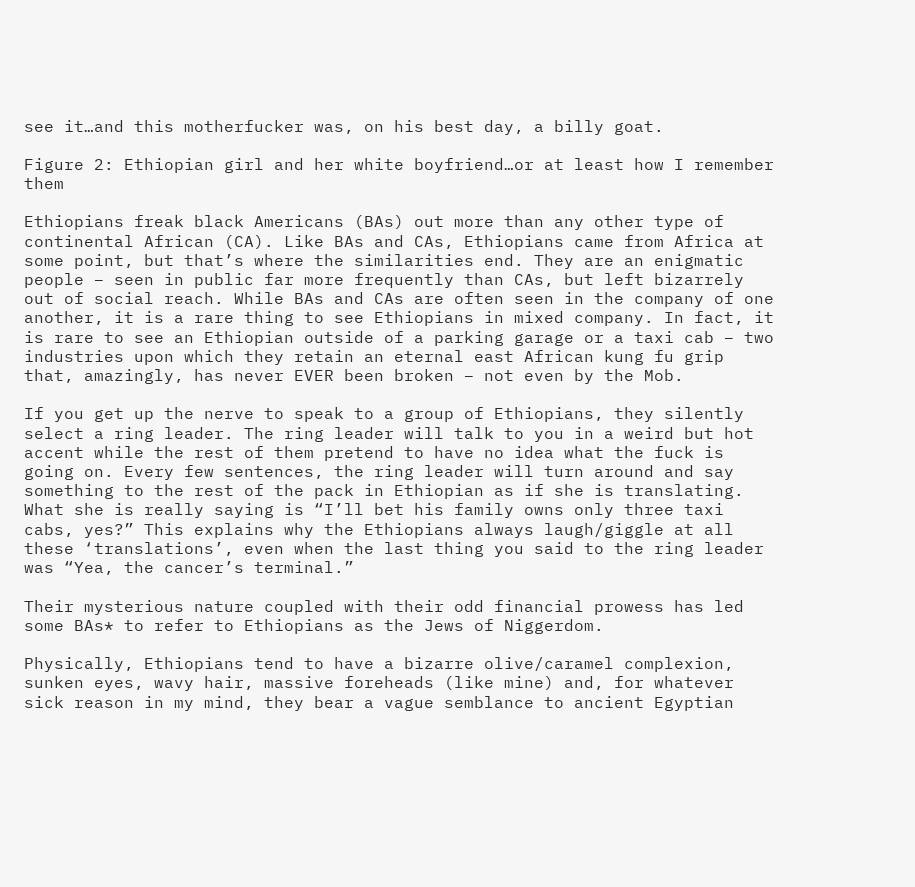see it…and this motherfucker was, on his best day, a billy goat.

Figure 2: Ethiopian girl and her white boyfriend…or at least how I remember them

Ethiopians freak black Americans (BAs) out more than any other type of continental African (CA). Like BAs and CAs, Ethiopians came from Africa at some point, but that’s where the similarities end. They are an enigmatic people – seen in public far more frequently than CAs, but left bizarrely out of social reach. While BAs and CAs are often seen in the company of one another, it is a rare thing to see Ethiopians in mixed company. In fact, it is rare to see an Ethiopian outside of a parking garage or a taxi cab – two industries upon which they retain an eternal east African kung fu grip that, amazingly, has never EVER been broken – not even by the Mob.

If you get up the nerve to speak to a group of Ethiopians, they silently select a ring leader. The ring leader will talk to you in a weird but hot accent while the rest of them pretend to have no idea what the fuck is going on. Every few sentences, the ring leader will turn around and say something to the rest of the pack in Ethiopian as if she is translating. What she is really saying is “I’ll bet his family owns only three taxi cabs, yes?” This explains why the Ethiopians always laugh/giggle at all these ‘translations’, even when the last thing you said to the ring leader was “Yea, the cancer’s terminal.”

Their mysterious nature coupled with their odd financial prowess has led some BAs* to refer to Ethiopians as the Jews of Niggerdom.

Physically, Ethiopians tend to have a bizarre olive/caramel complexion, sunken eyes, wavy hair, massive foreheads (like mine) and, for whatever sick reason in my mind, they bear a vague semblance to ancient Egyptian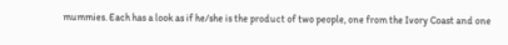mummies. Each has a look as if he/she is the product of two people, one from the Ivory Coast and one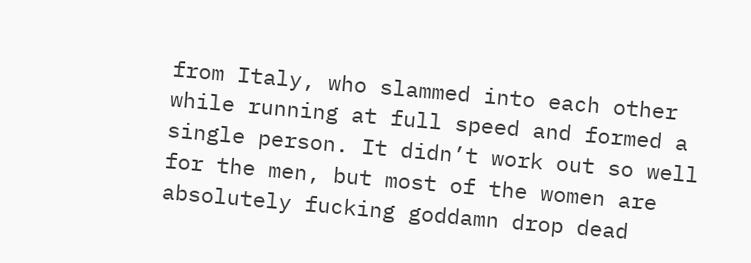from Italy, who slammed into each other while running at full speed and formed a single person. It didn’t work out so well for the men, but most of the women are absolutely fucking goddamn drop dead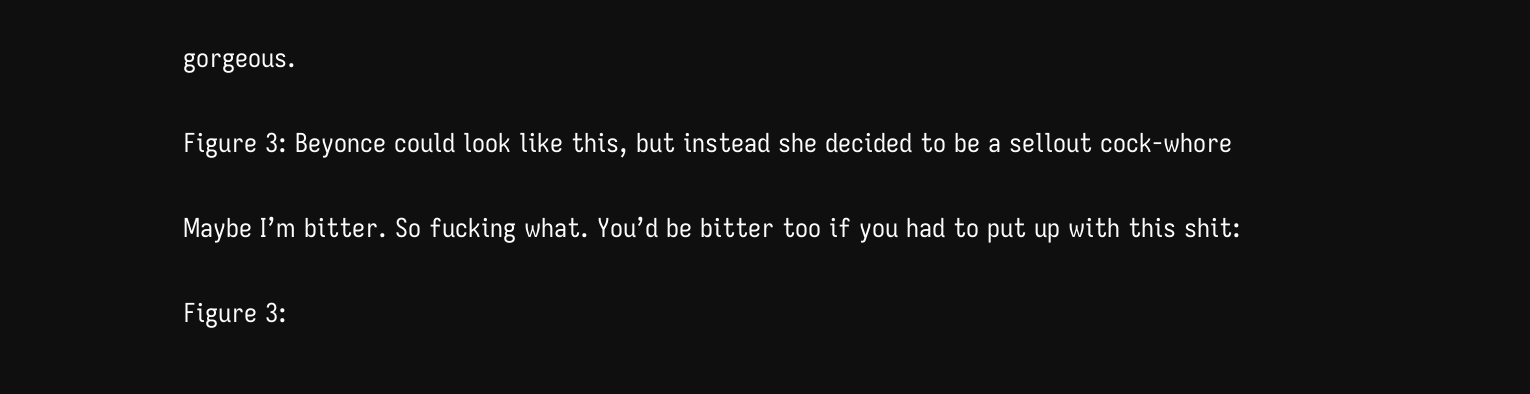gorgeous.

Figure 3: Beyonce could look like this, but instead she decided to be a sellout cock-whore

Maybe I’m bitter. So fucking what. You’d be bitter too if you had to put up with this shit:

Figure 3: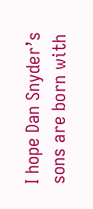I hope Dan Snyder’s sons are born with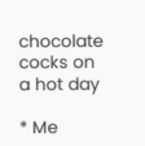chocolate cocks on a hot day

* Me